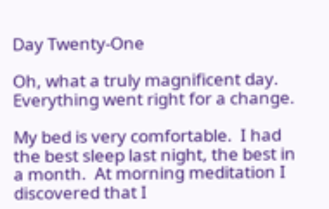Day Twenty-One

Oh, what a truly magnificent day.  Everything went right for a change.

My bed is very comfortable.  I had the best sleep last night, the best in a month.  At morning meditation I discovered that I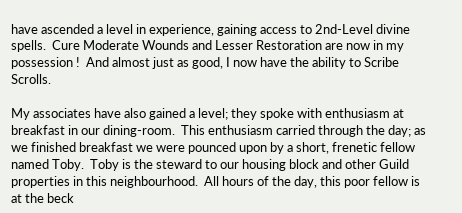have ascended a level in experience, gaining access to 2nd-Level divine spells.  Cure Moderate Wounds and Lesser Restoration are now in my possession !  And almost just as good, I now have the ability to Scribe Scrolls.

My associates have also gained a level; they spoke with enthusiasm at breakfast in our dining-room.  This enthusiasm carried through the day; as we finished breakfast we were pounced upon by a short, frenetic fellow named Toby.  Toby is the steward to our housing block and other Guild properties in this neighbourhood.  All hours of the day, this poor fellow is at the beck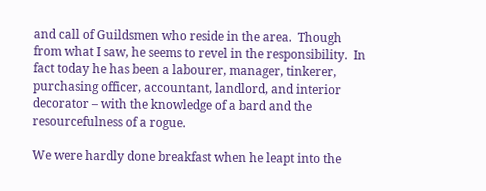and call of Guildsmen who reside in the area.  Though from what I saw, he seems to revel in the responsibility.  In fact today he has been a labourer, manager, tinkerer, purchasing officer, accountant, landlord, and interior decorator – with the knowledge of a bard and the resourcefulness of a rogue.

We were hardly done breakfast when he leapt into the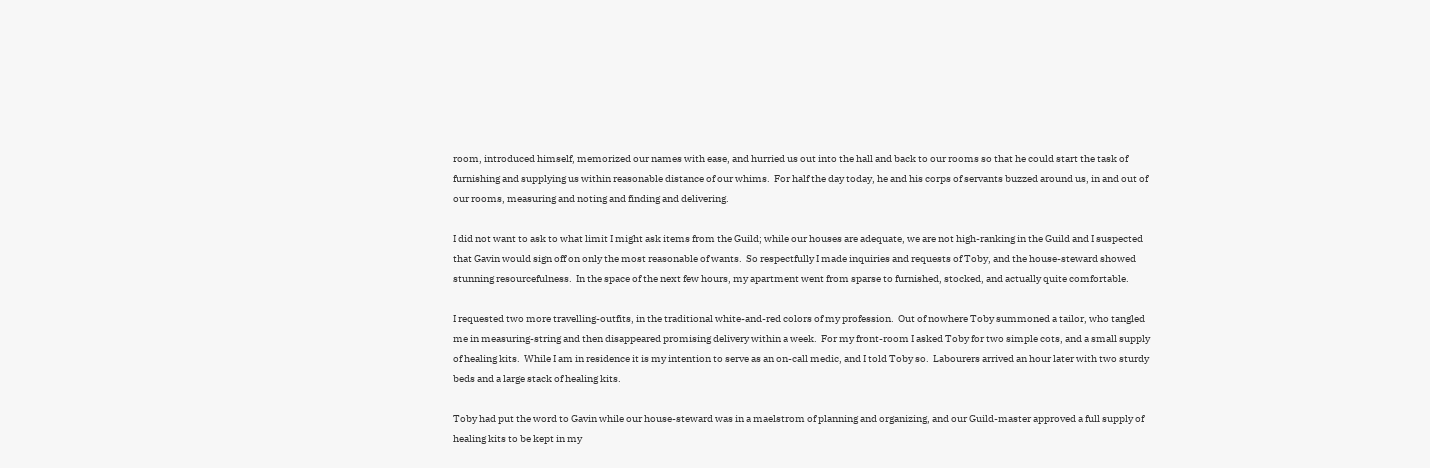room, introduced himself, memorized our names with ease, and hurried us out into the hall and back to our rooms so that he could start the task of furnishing and supplying us within reasonable distance of our whims.  For half the day today, he and his corps of servants buzzed around us, in and out of our rooms, measuring and noting and finding and delivering.

I did not want to ask to what limit I might ask items from the Guild; while our houses are adequate, we are not high-ranking in the Guild and I suspected that Gavin would sign off on only the most reasonable of wants.  So respectfully I made inquiries and requests of Toby, and the house-steward showed stunning resourcefulness.  In the space of the next few hours, my apartment went from sparse to furnished, stocked, and actually quite comfortable.

I requested two more travelling-outfits, in the traditional white-and-red colors of my profession.  Out of nowhere Toby summoned a tailor, who tangled me in measuring-string and then disappeared promising delivery within a week.  For my front-room I asked Toby for two simple cots, and a small supply of healing kits.  While I am in residence it is my intention to serve as an on-call medic, and I told Toby so.  Labourers arrived an hour later with two sturdy beds and a large stack of healing kits.

Toby had put the word to Gavin while our house-steward was in a maelstrom of planning and organizing, and our Guild-master approved a full supply of healing kits to be kept in my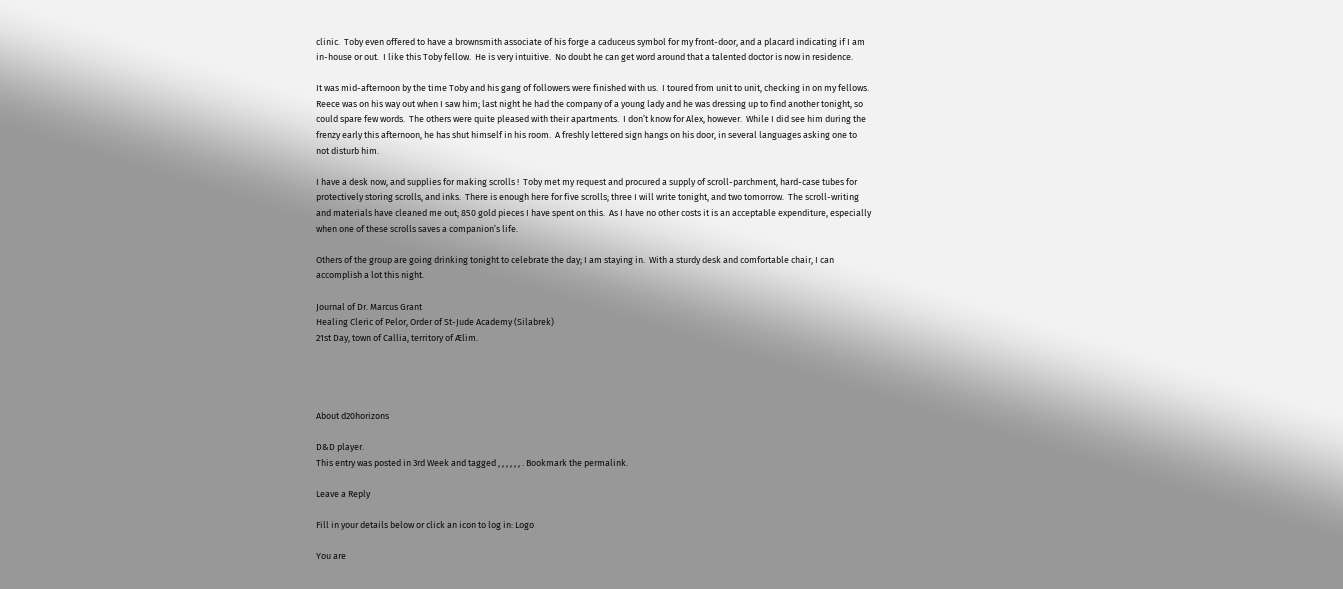clinic.  Toby even offered to have a brownsmith associate of his forge a caduceus symbol for my front-door, and a placard indicating if I am in-house or out.  I like this Toby fellow.  He is very intuitive.  No doubt he can get word around that a talented doctor is now in residence.

It was mid-afternoon by the time Toby and his gang of followers were finished with us.  I toured from unit to unit, checking in on my fellows.  Reece was on his way out when I saw him; last night he had the company of a young lady and he was dressing up to find another tonight, so could spare few words.  The others were quite pleased with their apartments.  I don’t know for Alex, however.  While I did see him during the frenzy early this afternoon, he has shut himself in his room.  A freshly lettered sign hangs on his door, in several languages asking one to not disturb him.

I have a desk now, and supplies for making scrolls !  Toby met my request and procured a supply of scroll-parchment, hard-case tubes for protectively storing scrolls, and inks.  There is enough here for five scrolls; three I will write tonight, and two tomorrow.  The scroll-writing and materials have cleaned me out; 850 gold pieces I have spent on this.  As I have no other costs it is an acceptable expenditure, especially when one of these scrolls saves a companion’s life.

Others of the group are going drinking tonight to celebrate the day; I am staying in.  With a sturdy desk and comfortable chair, I can accomplish a lot this night.

Journal of Dr. Marcus Grant
Healing Cleric of Pelor, Order of St-Jude Academy (Silabrek)
21st Day, town of Callia, territory of Ælim.




About d20horizons

D&D player.
This entry was posted in 3rd Week and tagged , , , , , , . Bookmark the permalink.

Leave a Reply

Fill in your details below or click an icon to log in: Logo

You are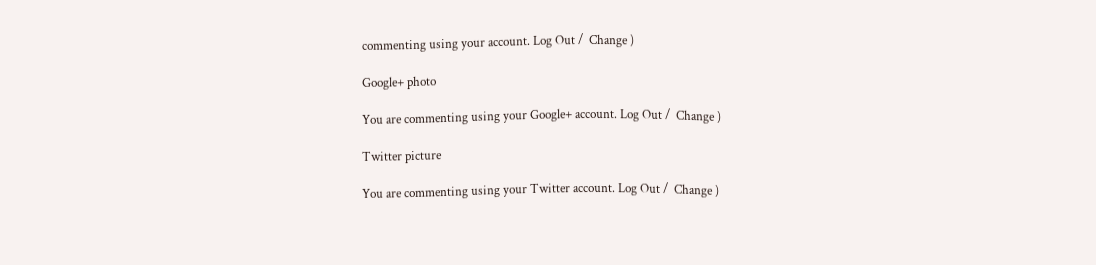commenting using your account. Log Out /  Change )

Google+ photo

You are commenting using your Google+ account. Log Out /  Change )

Twitter picture

You are commenting using your Twitter account. Log Out /  Change )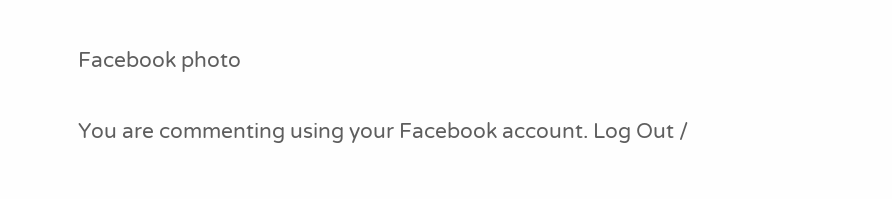Facebook photo

You are commenting using your Facebook account. Log Out /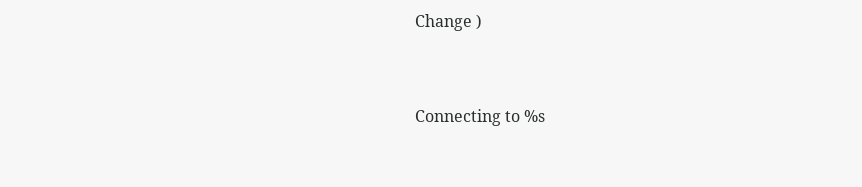Change )


Connecting to %s